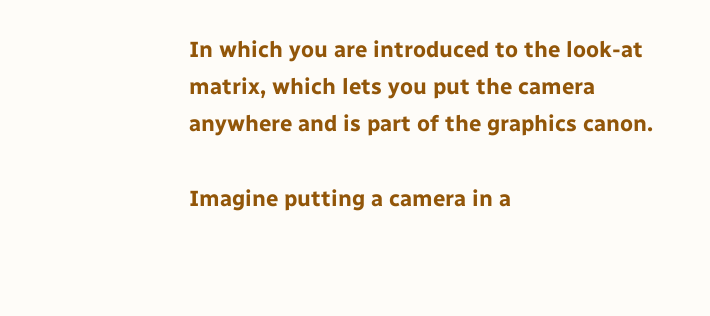In which you are introduced to the look-at matrix, which lets you put the camera anywhere and is part of the graphics canon.

Imagine putting a camera in a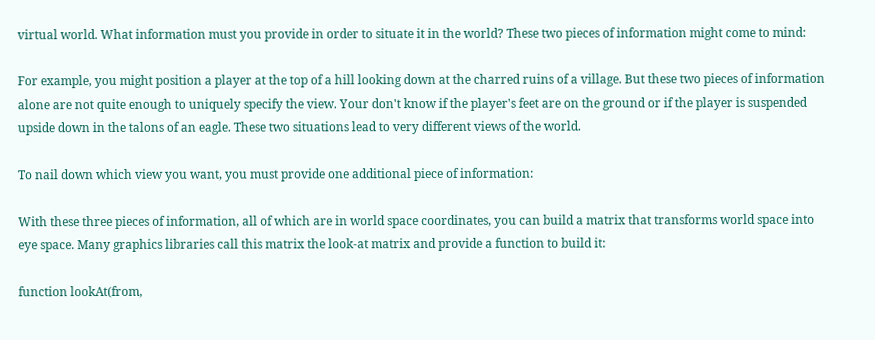virtual world. What information must you provide in order to situate it in the world? These two pieces of information might come to mind:

For example, you might position a player at the top of a hill looking down at the charred ruins of a village. But these two pieces of information alone are not quite enough to uniquely specify the view. Your don't know if the player's feet are on the ground or if the player is suspended upside down in the talons of an eagle. These two situations lead to very different views of the world.

To nail down which view you want, you must provide one additional piece of information:

With these three pieces of information, all of which are in world space coordinates, you can build a matrix that transforms world space into eye space. Many graphics libraries call this matrix the look-at matrix and provide a function to build it:

function lookAt(from,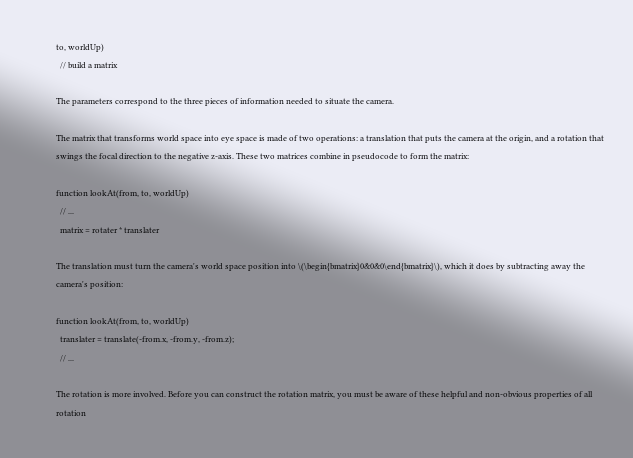to, worldUp)
  // build a matrix

The parameters correspond to the three pieces of information needed to situate the camera.

The matrix that transforms world space into eye space is made of two operations: a translation that puts the camera at the origin, and a rotation that swings the focal direction to the negative z-axis. These two matrices combine in pseudocode to form the matrix:

function lookAt(from, to, worldUp)
  // ...
  matrix = rotater * translater

The translation must turn the camera's world space position into \(\begin{bmatrix}0&0&0\end{bmatrix}\), which it does by subtracting away the camera's position:

function lookAt(from, to, worldUp)
  translater = translate(-from.x, -from.y, -from.z);
  // ...

The rotation is more involved. Before you can construct the rotation matrix, you must be aware of these helpful and non-obvious properties of all rotation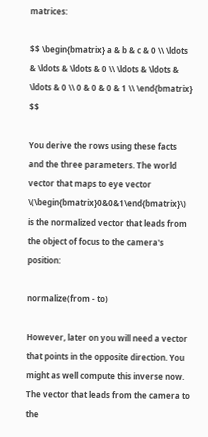matrices:

$$ \begin{bmatrix} a & b & c & 0 \\ \ldots & \ldots & \ldots & 0 \\ \ldots & \ldots & \ldots & 0 \\ 0 & 0 & 0 & 1 \\ \end{bmatrix} $$

You derive the rows using these facts and the three parameters. The world vector that maps to eye vector \(\begin{bmatrix}0&0&1\end{bmatrix}\) is the normalized vector that leads from the object of focus to the camera's position:

normalize(from - to)

However, later on you will need a vector that points in the opposite direction. You might as well compute this inverse now. The vector that leads from the camera to the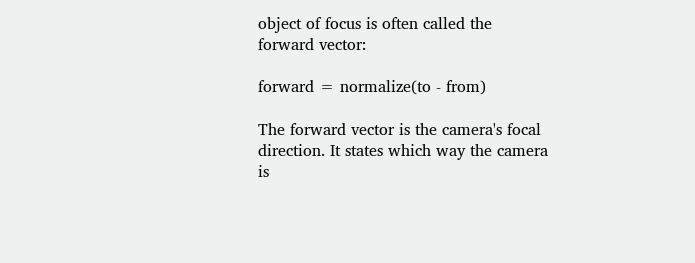object of focus is often called the forward vector:

forward = normalize(to - from)

The forward vector is the camera's focal direction. It states which way the camera is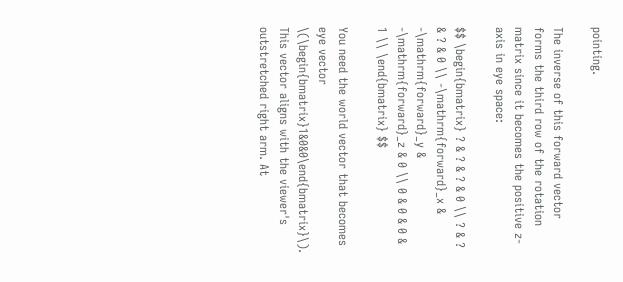pointing.

The inverse of this forward vector forms the third row of the rotation matrix since it becomes the positive z-axis in eye space:

$$ \begin{bmatrix} ? & ? & ? & 0 \\ ? & ? & ? & 0 \\ -\mathrm{forward}_x & -\mathrm{forward}_y & -\mathrm{forward}_z & 0 \\ 0 & 0 & 0 & 1 \\ \end{bmatrix} $$

You need the world vector that becomes eye vector \(\begin{bmatrix}1&0&0\end{bmatrix}\). This vector aligns with the viewer's outstretched right arm. At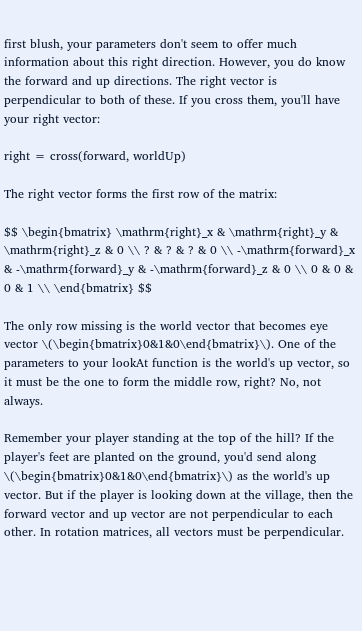first blush, your parameters don't seem to offer much information about this right direction. However, you do know the forward and up directions. The right vector is perpendicular to both of these. If you cross them, you'll have your right vector:

right = cross(forward, worldUp)

The right vector forms the first row of the matrix:

$$ \begin{bmatrix} \mathrm{right}_x & \mathrm{right}_y & \mathrm{right}_z & 0 \\ ? & ? & ? & 0 \\ -\mathrm{forward}_x & -\mathrm{forward}_y & -\mathrm{forward}_z & 0 \\ 0 & 0 & 0 & 1 \\ \end{bmatrix} $$

The only row missing is the world vector that becomes eye vector \(\begin{bmatrix}0&1&0\end{bmatrix}\). One of the parameters to your lookAt function is the world's up vector, so it must be the one to form the middle row, right? No, not always.

Remember your player standing at the top of the hill? If the player's feet are planted on the ground, you'd send along \(\begin{bmatrix}0&1&0\end{bmatrix}\) as the world's up vector. But if the player is looking down at the village, then the forward vector and up vector are not perpendicular to each other. In rotation matrices, all vectors must be perpendicular.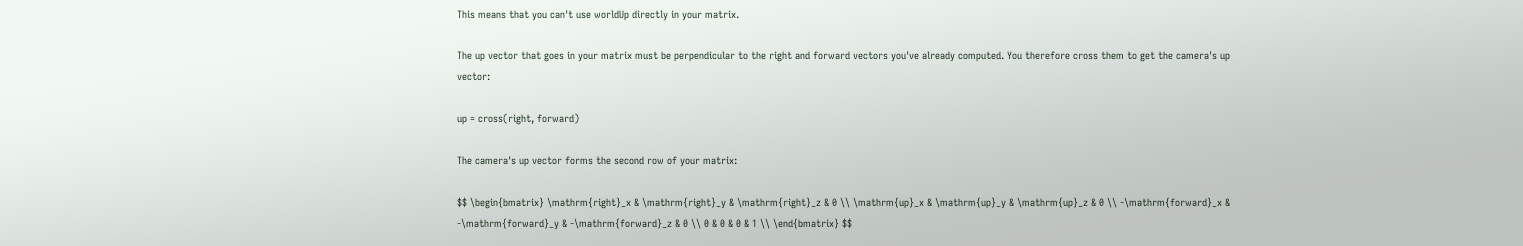This means that you can't use worldUp directly in your matrix.

The up vector that goes in your matrix must be perpendicular to the right and forward vectors you've already computed. You therefore cross them to get the camera's up vector:

up = cross(right, forward)

The camera's up vector forms the second row of your matrix:

$$ \begin{bmatrix} \mathrm{right}_x & \mathrm{right}_y & \mathrm{right}_z & 0 \\ \mathrm{up}_x & \mathrm{up}_y & \mathrm{up}_z & 0 \\ -\mathrm{forward}_x & -\mathrm{forward}_y & -\mathrm{forward}_z & 0 \\ 0 & 0 & 0 & 1 \\ \end{bmatrix} $$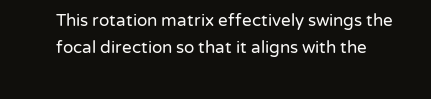This rotation matrix effectively swings the focal direction so that it aligns with the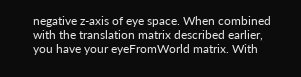negative z-axis of eye space. When combined with the translation matrix described earlier, you have your eyeFromWorld matrix. With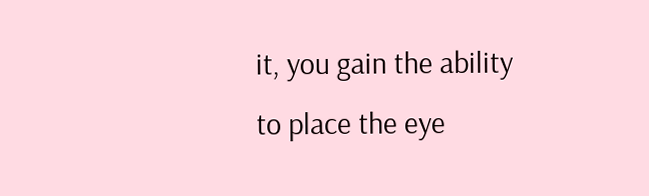it, you gain the ability to place the eye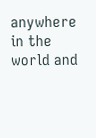anywhere in the world and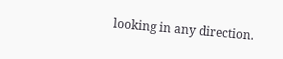looking in any direction.